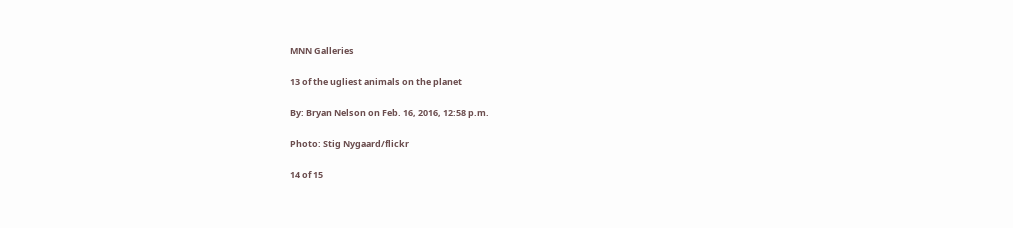MNN Galleries

13 of the ugliest animals on the planet

By: Bryan Nelson on Feb. 16, 2016, 12:58 p.m.

Photo: Stig Nygaard/flickr

14 of 15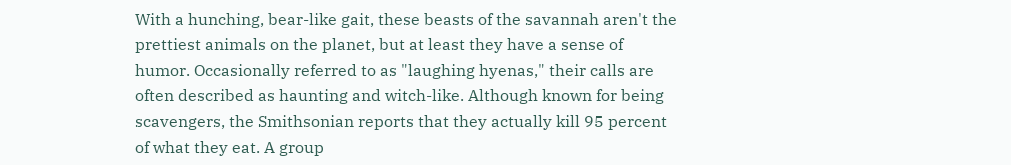With a hunching, bear-like gait, these beasts of the savannah aren't the prettiest animals on the planet, but at least they have a sense of humor. Occasionally referred to as "laughing hyenas," their calls are often described as haunting and witch-like. Although known for being scavengers, the Smithsonian reports that they actually kill 95 percent of what they eat. A group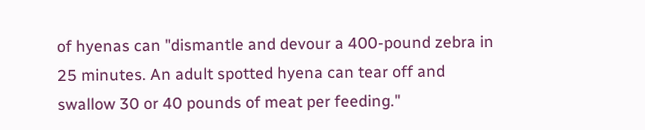of hyenas can "dismantle and devour a 400-pound zebra in 25 minutes. An adult spotted hyena can tear off and swallow 30 or 40 pounds of meat per feeding."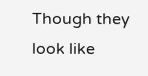Though they look like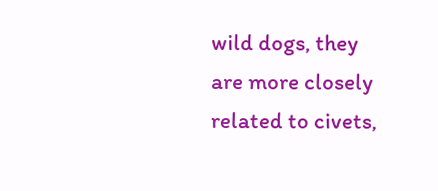wild dogs, they are more closely related to civets,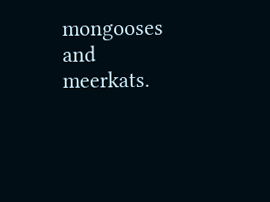mongooses and meerkats.